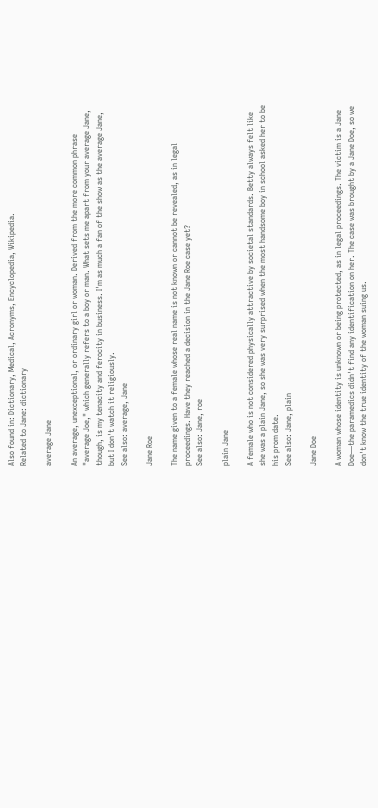Also found in: Dictionary, Medical, Acronyms, Encyclopedia, Wikipedia.
Related to Jane: dictionary

average Jane

An average, unexceptional, or ordinary girl or woman. Derived from the more common phrase "average Joe," which generally refers to a boy or man. What sets me apart from your average Jane, though, is my tenacity and ferocity in business. I'm as much a fan of the show as the average Jane, but I don't watch it religiously.
See also: average, Jane

Jane Roe

The name given to a female whose real name is not known or cannot be revealed, as in legal proceedings. Have they reached a decision in the Jane Roe case yet?
See also: Jane, roe

plain Jane

A female who is not considered physically attractive by societal standards. Betty always felt like she was a plain Jane, so she was very surprised when the most handsome boy in school asked her to be his prom date.
See also: Jane, plain

Jane Doe

A woman whose identity is unknown or being protected, as in legal proceedings. The victim is a Jane Doe—the paramedics didn't find any identification on her. The case was brought by a Jane Doe, so we don't know the true identity of the woman suing us.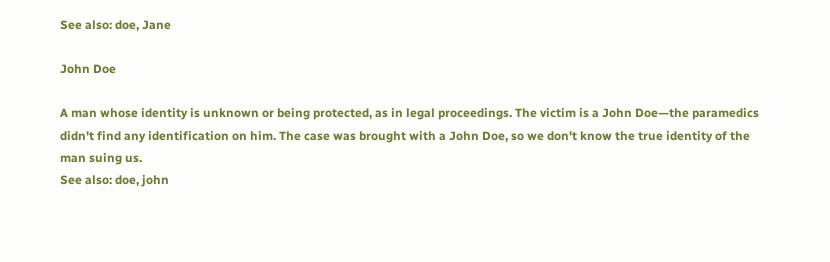See also: doe, Jane

John Doe

A man whose identity is unknown or being protected, as in legal proceedings. The victim is a John Doe—the paramedics didn't find any identification on him. The case was brought with a John Doe, so we don't know the true identity of the man suing us.
See also: doe, john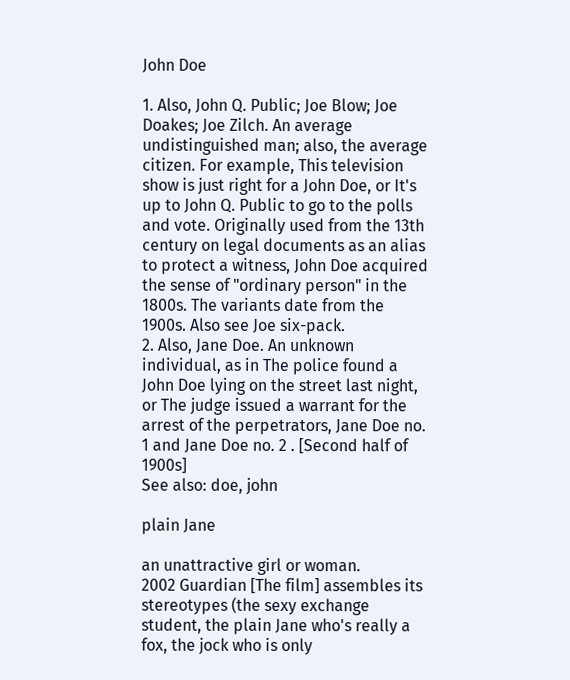John Doe

1. Also, John Q. Public; Joe Blow; Joe Doakes; Joe Zilch. An average undistinguished man; also, the average citizen. For example, This television show is just right for a John Doe, or It's up to John Q. Public to go to the polls and vote. Originally used from the 13th century on legal documents as an alias to protect a witness, John Doe acquired the sense of "ordinary person" in the 1800s. The variants date from the 1900s. Also see Joe six-pack.
2. Also, Jane Doe. An unknown individual, as in The police found a John Doe lying on the street last night, or The judge issued a warrant for the arrest of the perpetrators, Jane Doe no. 1 and Jane Doe no. 2 . [Second half of 1900s]
See also: doe, john

plain Jane

an unattractive girl or woman.
2002 Guardian [The film] assembles its stereotypes (the sexy exchange student, the plain Jane who's really a fox, the jock who is only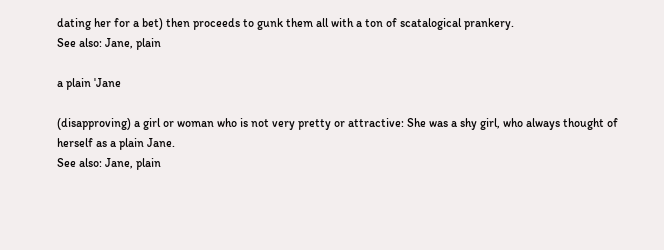dating her for a bet) then proceeds to gunk them all with a ton of scatalogical prankery.
See also: Jane, plain

a plain ˈJane

(disapproving) a girl or woman who is not very pretty or attractive: She was a shy girl, who always thought of herself as a plain Jane.
See also: Jane, plain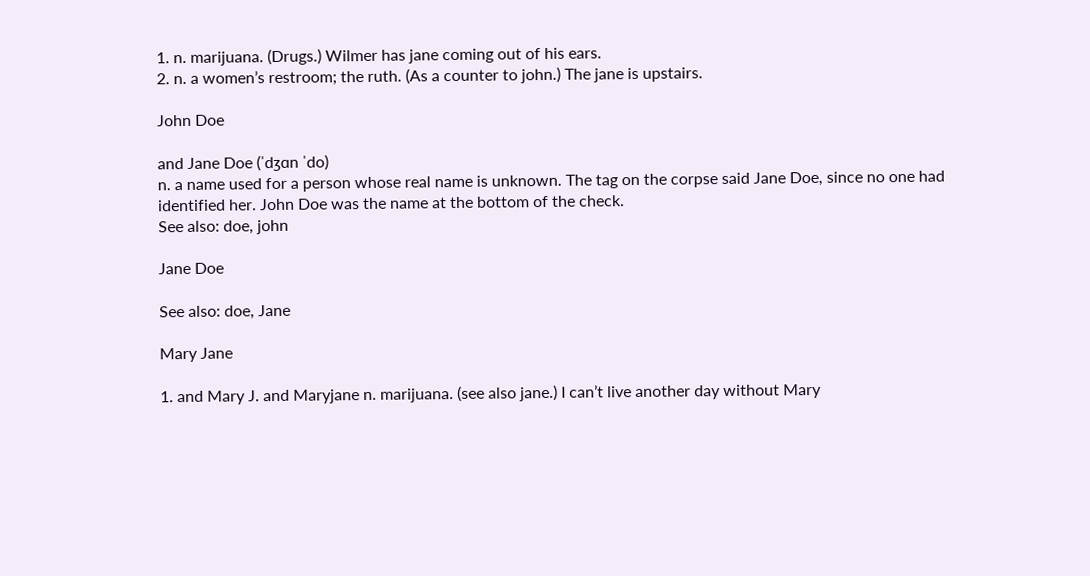1. n. marijuana. (Drugs.) Wilmer has jane coming out of his ears.
2. n. a women’s restroom; the ruth. (As a counter to john.) The jane is upstairs.

John Doe

and Jane Doe (ˈdʒɑn ˈdo)
n. a name used for a person whose real name is unknown. The tag on the corpse said Jane Doe, since no one had identified her. John Doe was the name at the bottom of the check.
See also: doe, john

Jane Doe

See also: doe, Jane

Mary Jane

1. and Mary J. and Maryjane n. marijuana. (see also jane.) I can’t live another day without Mary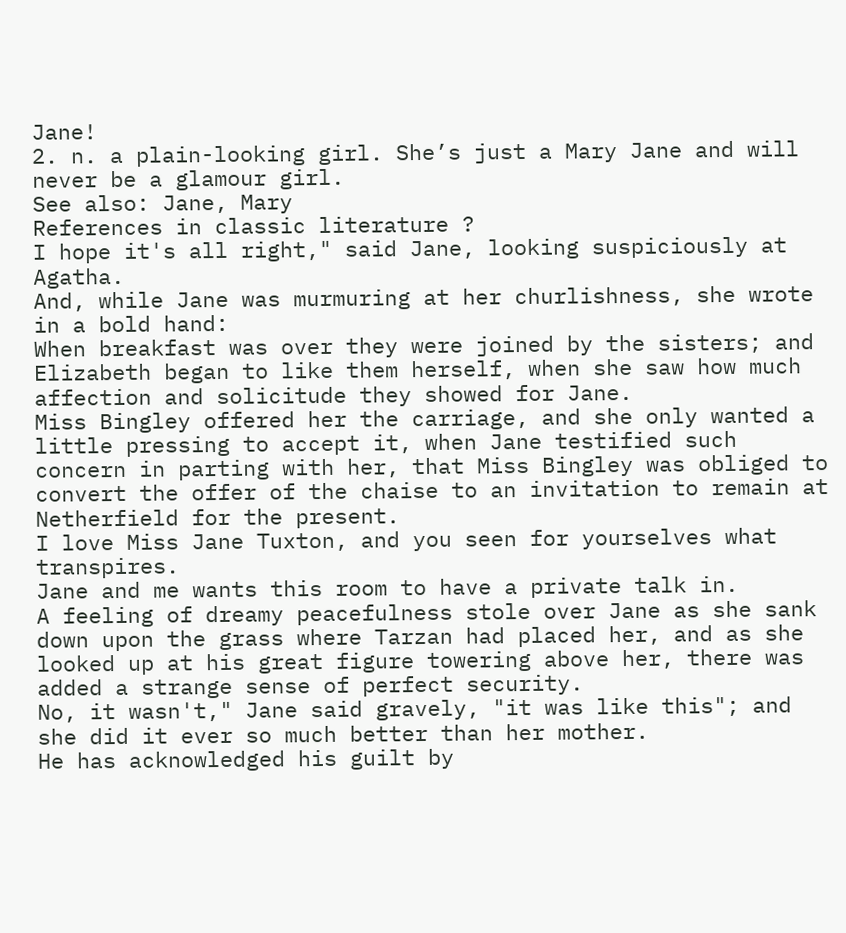Jane!
2. n. a plain-looking girl. She’s just a Mary Jane and will never be a glamour girl.
See also: Jane, Mary
References in classic literature ?
I hope it's all right," said Jane, looking suspiciously at Agatha.
And, while Jane was murmuring at her churlishness, she wrote in a bold hand:
When breakfast was over they were joined by the sisters; and Elizabeth began to like them herself, when she saw how much affection and solicitude they showed for Jane.
Miss Bingley offered her the carriage, and she only wanted a little pressing to accept it, when Jane testified such concern in parting with her, that Miss Bingley was obliged to convert the offer of the chaise to an invitation to remain at Netherfield for the present.
I love Miss Jane Tuxton, and you seen for yourselves what transpires.
Jane and me wants this room to have a private talk in.
A feeling of dreamy peacefulness stole over Jane as she sank down upon the grass where Tarzan had placed her, and as she looked up at his great figure towering above her, there was added a strange sense of perfect security.
No, it wasn't," Jane said gravely, "it was like this"; and she did it ever so much better than her mother.
He has acknowledged his guilt by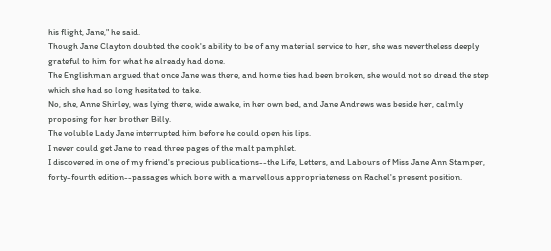his flight, Jane," he said.
Though Jane Clayton doubted the cook's ability to be of any material service to her, she was nevertheless deeply grateful to him for what he already had done.
The Englishman argued that once Jane was there, and home ties had been broken, she would not so dread the step which she had so long hesitated to take.
No, she, Anne Shirley, was lying there, wide awake, in her own bed, and Jane Andrews was beside her, calmly proposing for her brother Billy.
The voluble Lady Jane interrupted him before he could open his lips.
I never could get Jane to read three pages of the malt pamphlet.
I discovered in one of my friend's precious publications--the Life, Letters, and Labours of Miss Jane Ann Stamper, forty-fourth edition--passages which bore with a marvellous appropriateness on Rachel's present position.